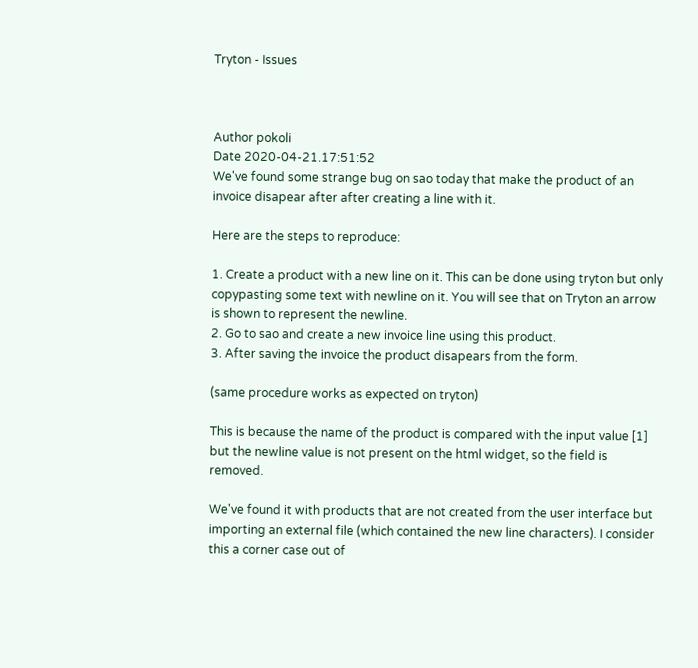Tryton - Issues



Author pokoli
Date 2020-04-21.17:51:52
We've found some strange bug on sao today that make the product of an invoice disapear after after creating a line with it.

Here are the steps to reproduce:

1. Create a product with a new line on it. This can be done using tryton but only copypasting some text with newline on it. You will see that on Tryton an arrow is shown to represent the newline.
2. Go to sao and create a new invoice line using this product.
3. After saving the invoice the product disapears from the form.

(same procedure works as expected on tryton)

This is because the name of the product is compared with the input value [1] but the newline value is not present on the html widget, so the field is removed.

We've found it with products that are not created from the user interface but importing an external file (which contained the new line characters). I consider this a corner case out of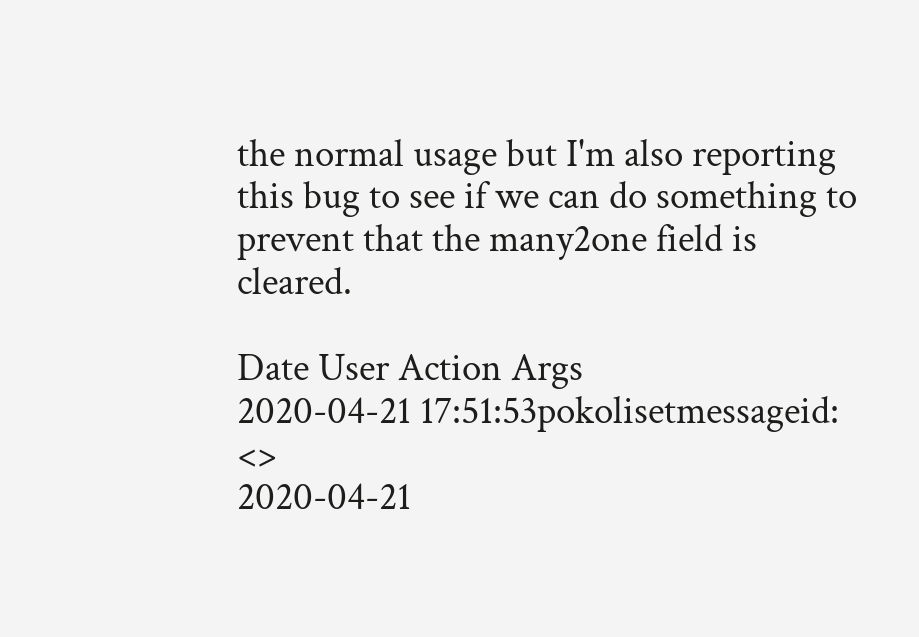the normal usage but I'm also reporting this bug to see if we can do something to prevent that the many2one field is cleared.

Date User Action Args
2020-04-21 17:51:53pokolisetmessageid: <>
2020-04-21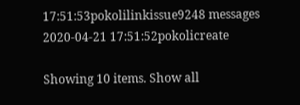17:51:53pokolilinkissue9248 messages
2020-04-21 17:51:52pokolicreate

Showing 10 items. Show all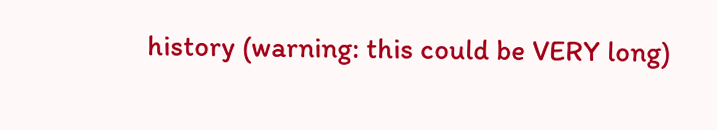history (warning: this could be VERY long)